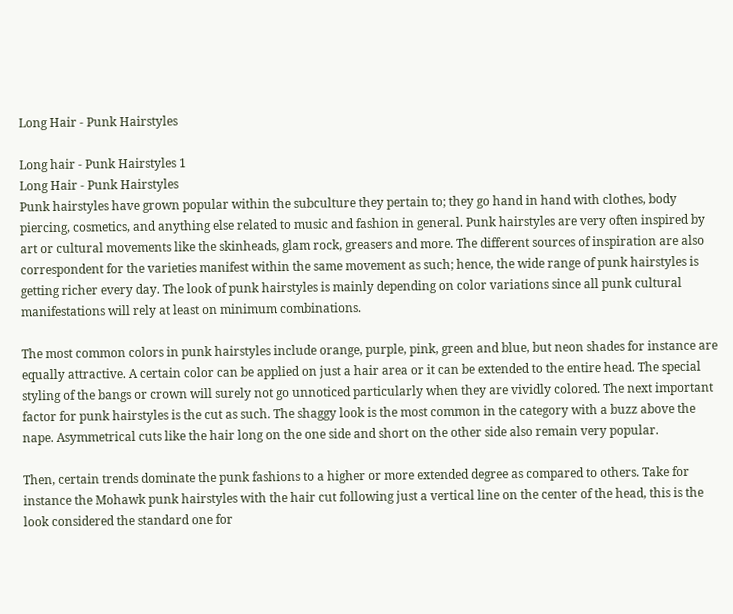Long Hair - Punk Hairstyles

Long hair - Punk Hairstyles 1
Long Hair - Punk Hairstyles
Punk hairstyles have grown popular within the subculture they pertain to; they go hand in hand with clothes, body piercing, cosmetics, and anything else related to music and fashion in general. Punk hairstyles are very often inspired by art or cultural movements like the skinheads, glam rock, greasers and more. The different sources of inspiration are also correspondent for the varieties manifest within the same movement as such; hence, the wide range of punk hairstyles is getting richer every day. The look of punk hairstyles is mainly depending on color variations since all punk cultural manifestations will rely at least on minimum combinations.

The most common colors in punk hairstyles include orange, purple, pink, green and blue, but neon shades for instance are equally attractive. A certain color can be applied on just a hair area or it can be extended to the entire head. The special styling of the bangs or crown will surely not go unnoticed particularly when they are vividly colored. The next important factor for punk hairstyles is the cut as such. The shaggy look is the most common in the category with a buzz above the nape. Asymmetrical cuts like the hair long on the one side and short on the other side also remain very popular.

Then, certain trends dominate the punk fashions to a higher or more extended degree as compared to others. Take for instance the Mohawk punk hairstyles with the hair cut following just a vertical line on the center of the head, this is the look considered the standard one for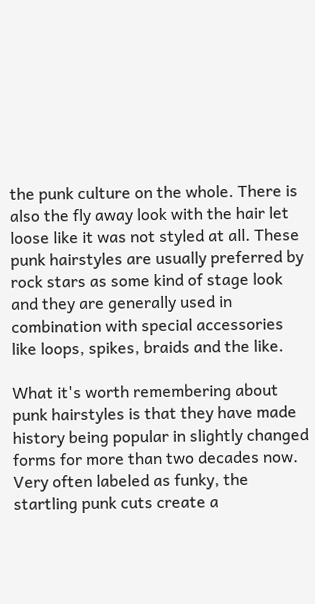the punk culture on the whole. There is also the fly away look with the hair let loose like it was not styled at all. These punk hairstyles are usually preferred by rock stars as some kind of stage look and they are generally used in combination with special accessories like loops, spikes, braids and the like.

What it's worth remembering about punk hairstyles is that they have made history being popular in slightly changed forms for more than two decades now. Very often labeled as funky, the startling punk cuts create a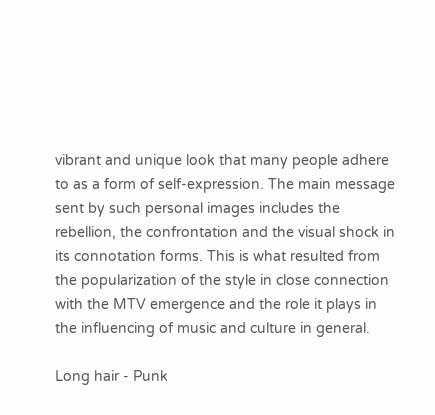vibrant and unique look that many people adhere to as a form of self-expression. The main message sent by such personal images includes the rebellion, the confrontation and the visual shock in its connotation forms. This is what resulted from the popularization of the style in close connection with the MTV emergence and the role it plays in the influencing of music and culture in general.

Long hair - Punk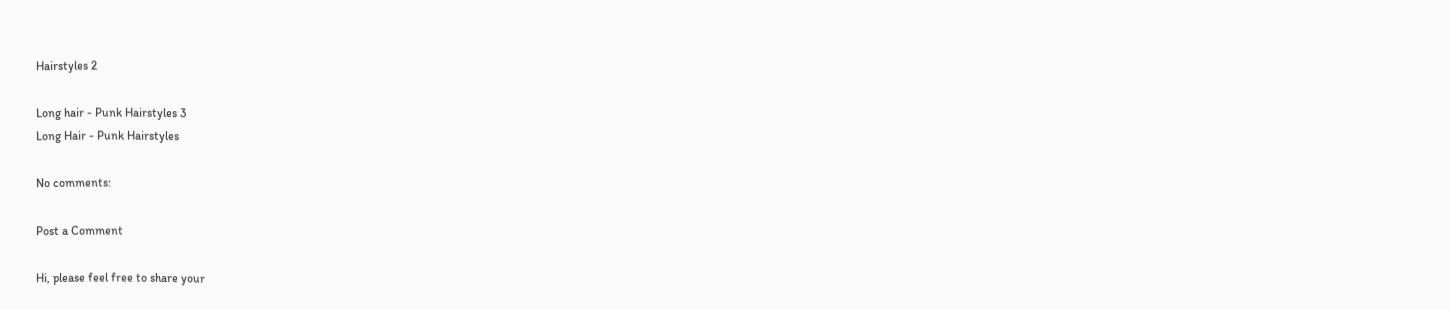Hairstyles 2

Long hair - Punk Hairstyles 3
Long Hair - Punk Hairstyles

No comments:

Post a Comment

Hi, please feel free to share your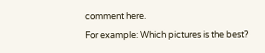comment here.
For example: Which pictures is the best?